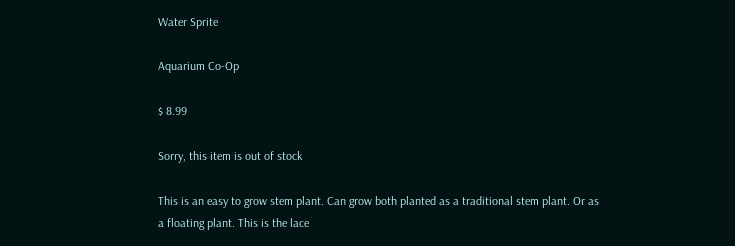Water Sprite

Aquarium Co-Op

$ 8.99

Sorry, this item is out of stock

This is an easy to grow stem plant. Can grow both planted as a traditional stem plant. Or as a floating plant. This is the lace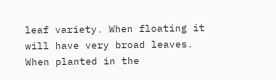leaf variety. When floating it will have very broad leaves. When planted in the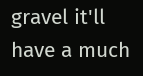gravel it'll have a much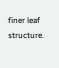finer leaf structure.